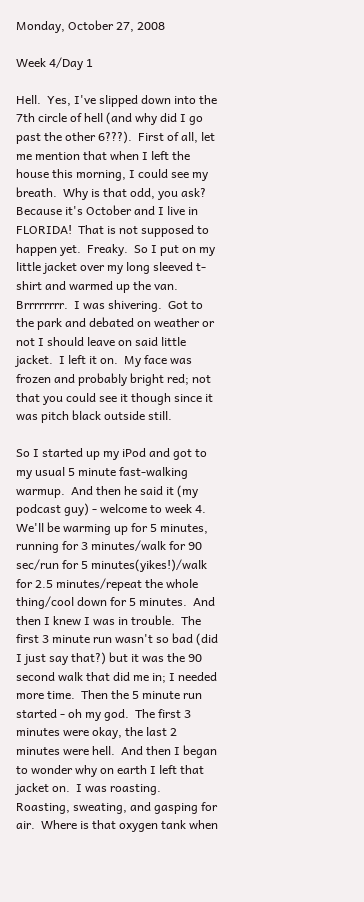Monday, October 27, 2008

Week 4/Day 1

Hell.  Yes, I've slipped down into the 7th circle of hell (and why did I go past the other 6???).  First of all, let me mention that when I left the house this morning, I could see my breath.  Why is that odd, you ask?  Because it's October and I live in FLORIDA!  That is not supposed to happen yet.  Freaky.  So I put on my little jacket over my long sleeved t-shirt and warmed up the van.  Brrrrrrrr.  I was shivering.  Got to the park and debated on weather or not I should leave on said little jacket.  I left it on.  My face was frozen and probably bright red; not that you could see it though since it was pitch black outside still.

So I started up my iPod and got to my usual 5 minute fast-walking warmup.  And then he said it (my podcast guy) - welcome to week 4.  We'll be warming up for 5 minutes, running for 3 minutes/walk for 90 sec/run for 5 minutes(yikes!)/walk for 2.5 minutes/repeat the whole thing/cool down for 5 minutes.  And then I knew I was in trouble.  The first 3 minute run wasn't so bad (did I just say that?) but it was the 90 second walk that did me in; I needed more time.  Then the 5 minute run started - oh my god.  The first 3 minutes were okay, the last 2 minutes were hell.  And then I began to wonder why on earth I left that jacket on.  I was roasting.  Roasting, sweating, and gasping for air.  Where is that oxygen tank when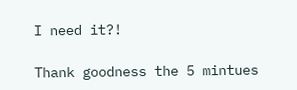I need it?!

Thank goodness the 5 mintues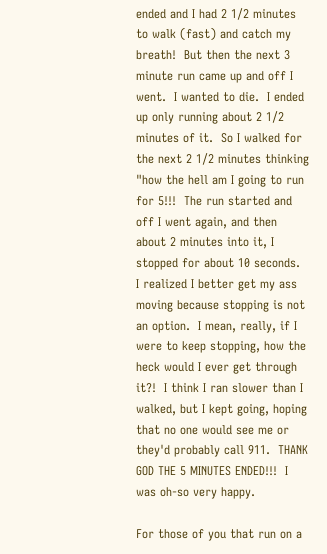ended and I had 2 1/2 minutes to walk (fast) and catch my breath!  But then the next 3 minute run came up and off I went.  I wanted to die.  I ended up only running about 2 1/2 minutes of it.  So I walked for the next 2 1/2 minutes thinking "how the hell am I going to run for 5!!!  The run started and off I went again, and then about 2 minutes into it, I stopped for about 10 seconds.  I realized I better get my ass moving because stopping is not an option.  I mean, really, if I were to keep stopping, how the heck would I ever get through it?!  I think I ran slower than I walked, but I kept going, hoping that no one would see me or they'd probably call 911.  THANK GOD THE 5 MINUTES ENDED!!!  I was oh-so very happy.

For those of you that run on a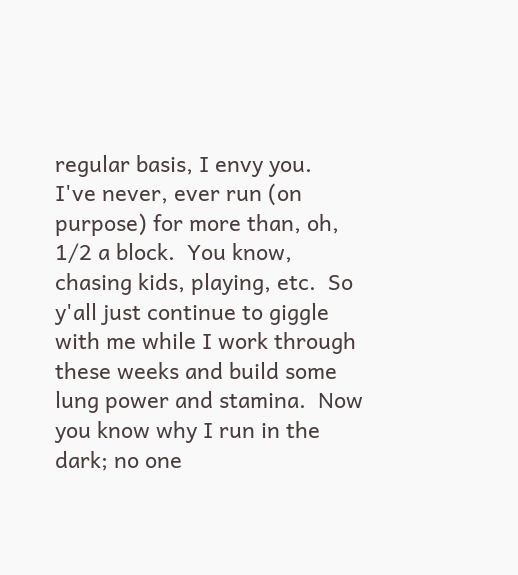regular basis, I envy you.  I've never, ever run (on purpose) for more than, oh, 1/2 a block.  You know, chasing kids, playing, etc.  So y'all just continue to giggle with me while I work through these weeks and build some lung power and stamina.  Now you know why I run in the dark; no one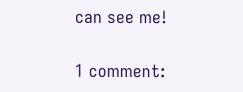can see me!

1 comment: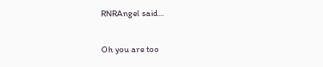RNRAngel said...

Oh you are too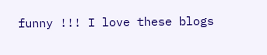funny !!! I love these blogs